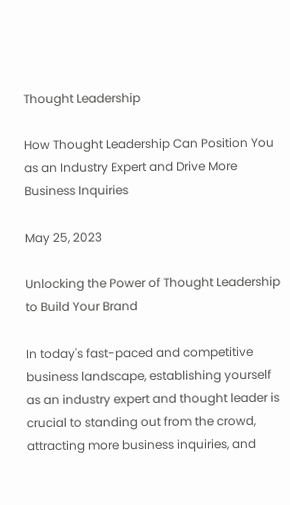Thought Leadership

How Thought Leadership Can Position You as an Industry Expert and Drive More Business Inquiries

May 25, 2023

Unlocking the Power of Thought Leadership to Build Your Brand

In today's fast-paced and competitive business landscape, establishing yourself as an industry expert and thought leader is crucial to standing out from the crowd, attracting more business inquiries, and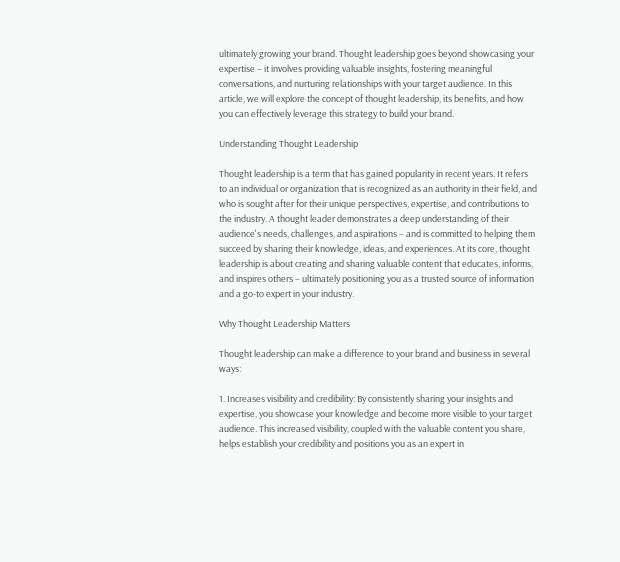ultimately growing your brand. Thought leadership goes beyond showcasing your expertise – it involves providing valuable insights, fostering meaningful conversations, and nurturing relationships with your target audience. In this article, we will explore the concept of thought leadership, its benefits, and how you can effectively leverage this strategy to build your brand.

Understanding Thought Leadership

Thought leadership is a term that has gained popularity in recent years. It refers to an individual or organization that is recognized as an authority in their field, and who is sought after for their unique perspectives, expertise, and contributions to the industry. A thought leader demonstrates a deep understanding of their audience's needs, challenges, and aspirations – and is committed to helping them succeed by sharing their knowledge, ideas, and experiences. At its core, thought leadership is about creating and sharing valuable content that educates, informs, and inspires others – ultimately positioning you as a trusted source of information and a go-to expert in your industry.

Why Thought Leadership Matters

Thought leadership can make a difference to your brand and business in several ways:

1. Increases visibility and credibility: By consistently sharing your insights and expertise, you showcase your knowledge and become more visible to your target audience. This increased visibility, coupled with the valuable content you share, helps establish your credibility and positions you as an expert in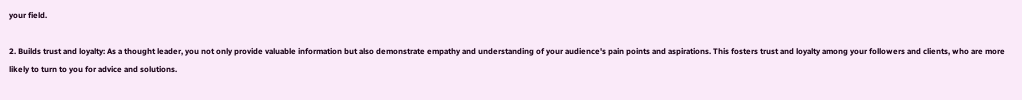your field.

2. Builds trust and loyalty: As a thought leader, you not only provide valuable information but also demonstrate empathy and understanding of your audience's pain points and aspirations. This fosters trust and loyalty among your followers and clients, who are more likely to turn to you for advice and solutions.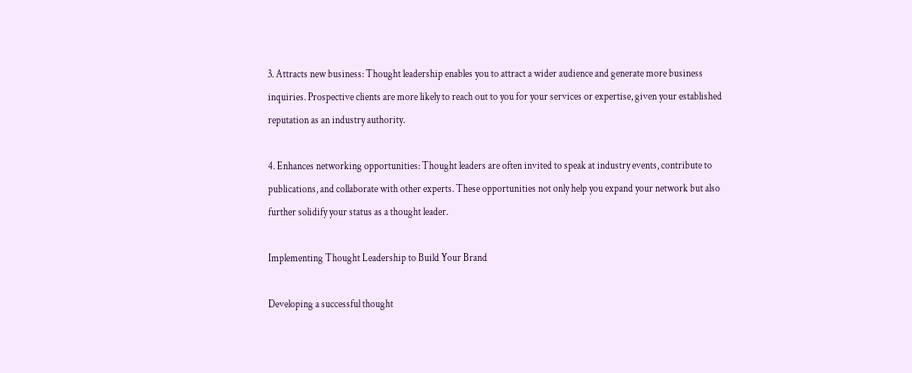3. Attracts new business: Thought leadership enables you to attract a wider audience and generate more business inquiries. Prospective clients are more likely to reach out to you for your services or expertise, given your established reputation as an industry authority.

4. Enhances networking opportunities: Thought leaders are often invited to speak at industry events, contribute to publications, and collaborate with other experts. These opportunities not only help you expand your network but also further solidify your status as a thought leader.

Implementing Thought Leadership to Build Your Brand

Developing a successful thought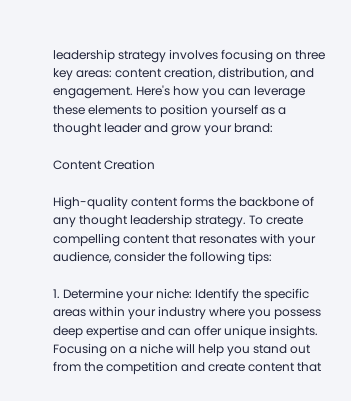leadership strategy involves focusing on three key areas: content creation, distribution, and engagement. Here's how you can leverage these elements to position yourself as a thought leader and grow your brand:

Content Creation

High-quality content forms the backbone of any thought leadership strategy. To create compelling content that resonates with your audience, consider the following tips:

1. Determine your niche: Identify the specific areas within your industry where you possess deep expertise and can offer unique insights. Focusing on a niche will help you stand out from the competition and create content that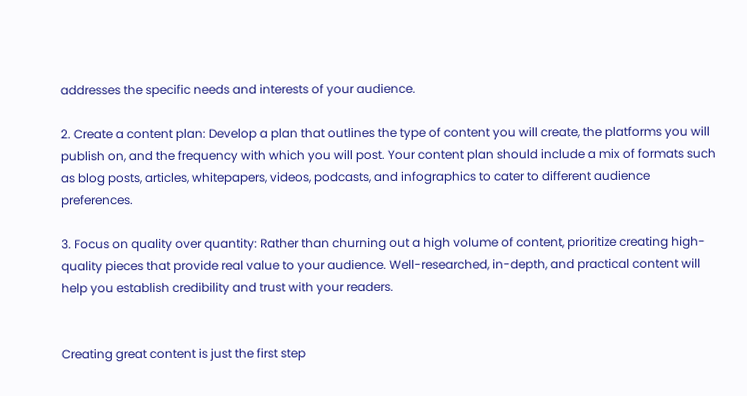addresses the specific needs and interests of your audience.

2. Create a content plan: Develop a plan that outlines the type of content you will create, the platforms you will publish on, and the frequency with which you will post. Your content plan should include a mix of formats such as blog posts, articles, whitepapers, videos, podcasts, and infographics to cater to different audience preferences.

3. Focus on quality over quantity: Rather than churning out a high volume of content, prioritize creating high-quality pieces that provide real value to your audience. Well-researched, in-depth, and practical content will help you establish credibility and trust with your readers.


Creating great content is just the first step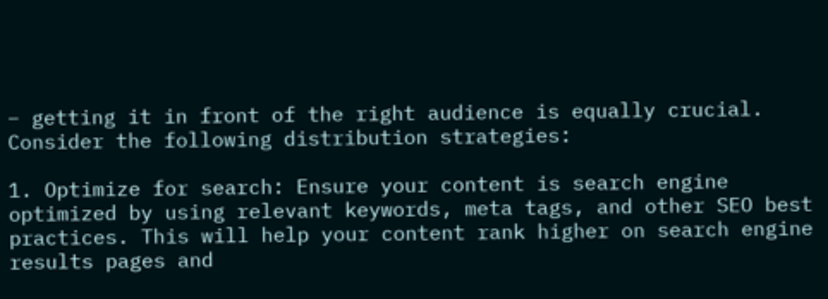– getting it in front of the right audience is equally crucial. Consider the following distribution strategies:

1. Optimize for search: Ensure your content is search engine optimized by using relevant keywords, meta tags, and other SEO best practices. This will help your content rank higher on search engine results pages and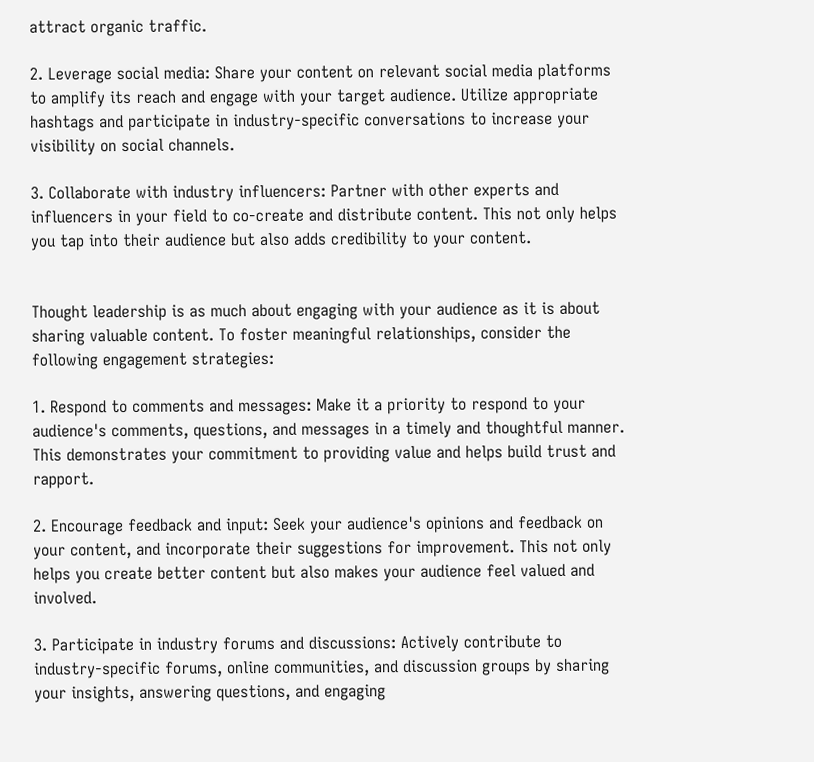attract organic traffic.

2. Leverage social media: Share your content on relevant social media platforms to amplify its reach and engage with your target audience. Utilize appropriate hashtags and participate in industry-specific conversations to increase your visibility on social channels.

3. Collaborate with industry influencers: Partner with other experts and influencers in your field to co-create and distribute content. This not only helps you tap into their audience but also adds credibility to your content.


Thought leadership is as much about engaging with your audience as it is about sharing valuable content. To foster meaningful relationships, consider the following engagement strategies:

1. Respond to comments and messages: Make it a priority to respond to your audience's comments, questions, and messages in a timely and thoughtful manner. This demonstrates your commitment to providing value and helps build trust and rapport.

2. Encourage feedback and input: Seek your audience's opinions and feedback on your content, and incorporate their suggestions for improvement. This not only helps you create better content but also makes your audience feel valued and involved.

3. Participate in industry forums and discussions: Actively contribute to industry-specific forums, online communities, and discussion groups by sharing your insights, answering questions, and engaging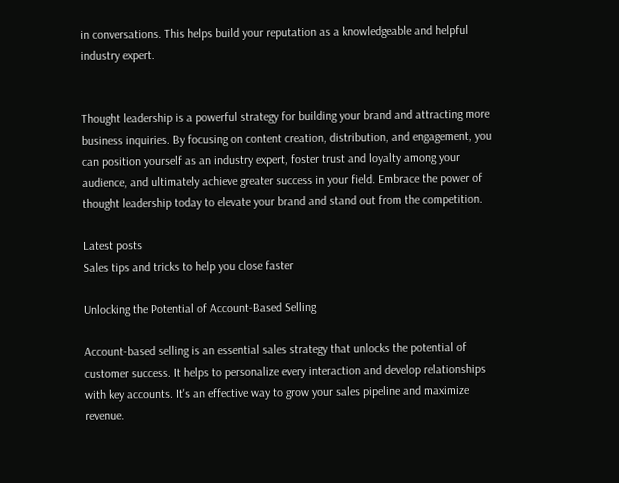in conversations. This helps build your reputation as a knowledgeable and helpful industry expert.


Thought leadership is a powerful strategy for building your brand and attracting more business inquiries. By focusing on content creation, distribution, and engagement, you can position yourself as an industry expert, foster trust and loyalty among your audience, and ultimately achieve greater success in your field. Embrace the power of thought leadership today to elevate your brand and stand out from the competition.

Latest posts
Sales tips and tricks to help you close faster

Unlocking the Potential of Account-Based Selling

Account-based selling is an essential sales strategy that unlocks the potential of customer success. It helps to personalize every interaction and develop relationships with key accounts. It's an effective way to grow your sales pipeline and maximize revenue.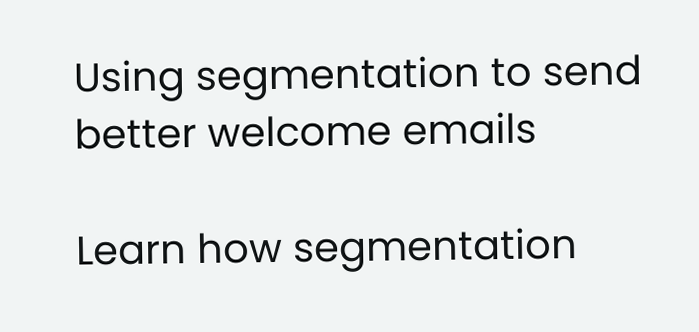Using segmentation to send better welcome emails

Learn how segmentation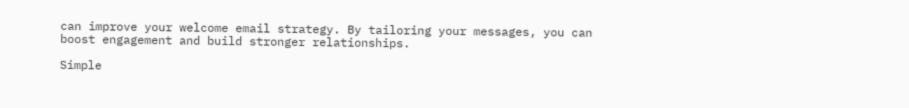can improve your welcome email strategy. By tailoring your messages, you can boost engagement and build stronger relationships.

Simple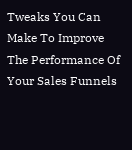Tweaks You Can Make To Improve The Performance Of Your Sales Funnels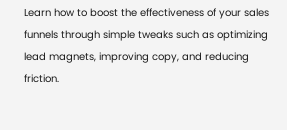Learn how to boost the effectiveness of your sales funnels through simple tweaks such as optimizing lead magnets, improving copy, and reducing friction.